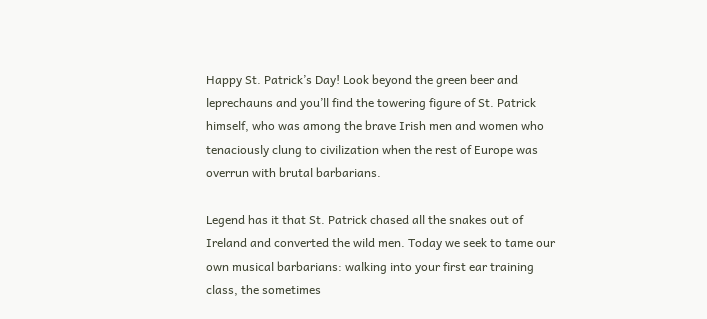Happy St. Patrick’s Day! Look beyond the green beer and leprechauns and you’ll find the towering figure of St. Patrick himself, who was among the brave Irish men and women who tenaciously clung to civilization when the rest of Europe was overrun with brutal barbarians.

Legend has it that St. Patrick chased all the snakes out of Ireland and converted the wild men. Today we seek to tame our own musical barbarians: walking into your first ear training class, the sometimes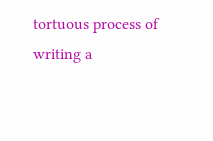tortuous process of writing a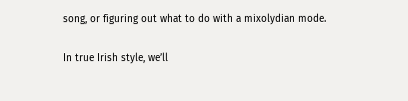song, or figuring out what to do with a mixolydian mode.

In true Irish style, we’ll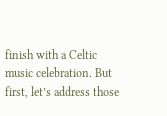finish with a Celtic music celebration. But first, let’s address those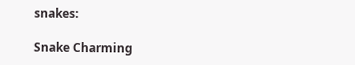snakes:

Snake Charming